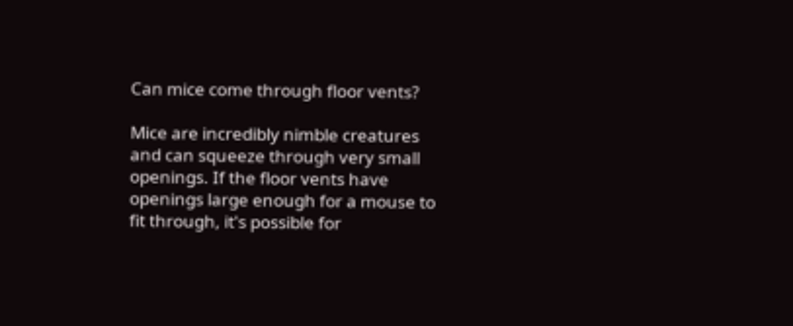Can mice come through floor vents?

Mice are incredibly nimble creatures and can squeeze through very small openings. If the floor vents have openings large enough for a mouse to fit through, it's possible for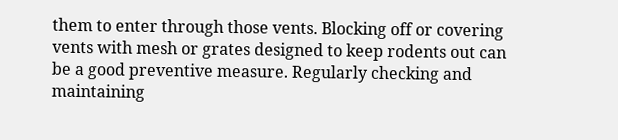them to enter through those vents. Blocking off or covering vents with mesh or grates designed to keep rodents out can be a good preventive measure. Regularly checking and maintaining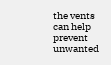the vents can help prevent unwanted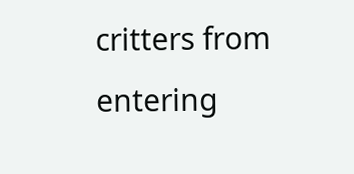critters from entering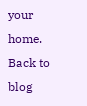your home.
Back to blog